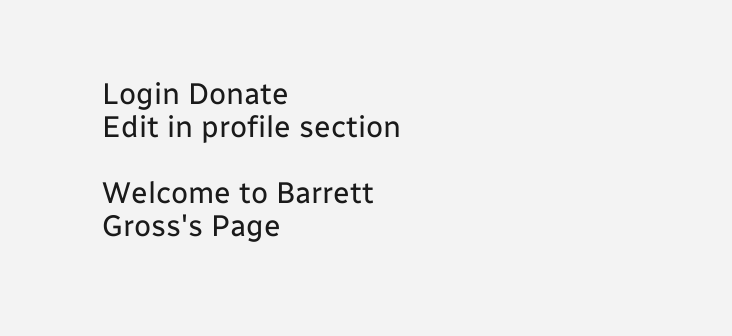Login Donate
Edit in profile section

Welcome to Barrett Gross's Page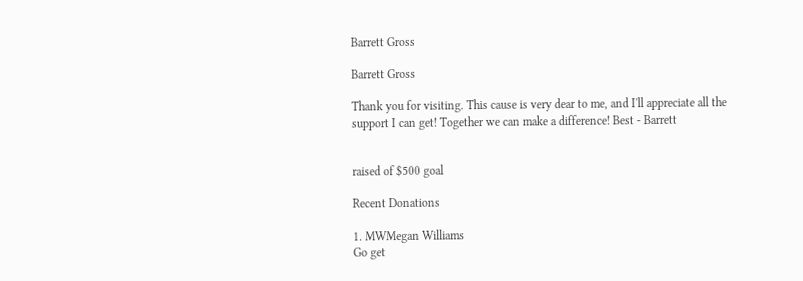Barrett Gross

Barrett Gross

Thank you for visiting. This cause is very dear to me, and I'll appreciate all the support I can get! Together we can make a difference! Best - Barrett


raised of $500 goal

Recent Donations

1. MWMegan Williams
Go get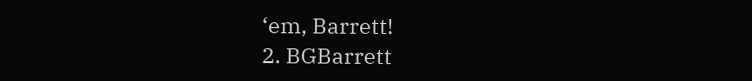‘em, Barrett!
2. BGBarrett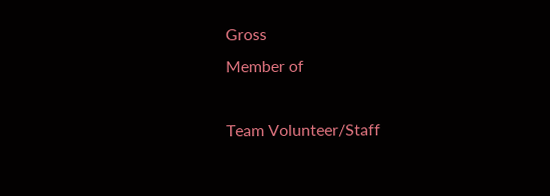Gross
Member of

Team Volunteer/Staff